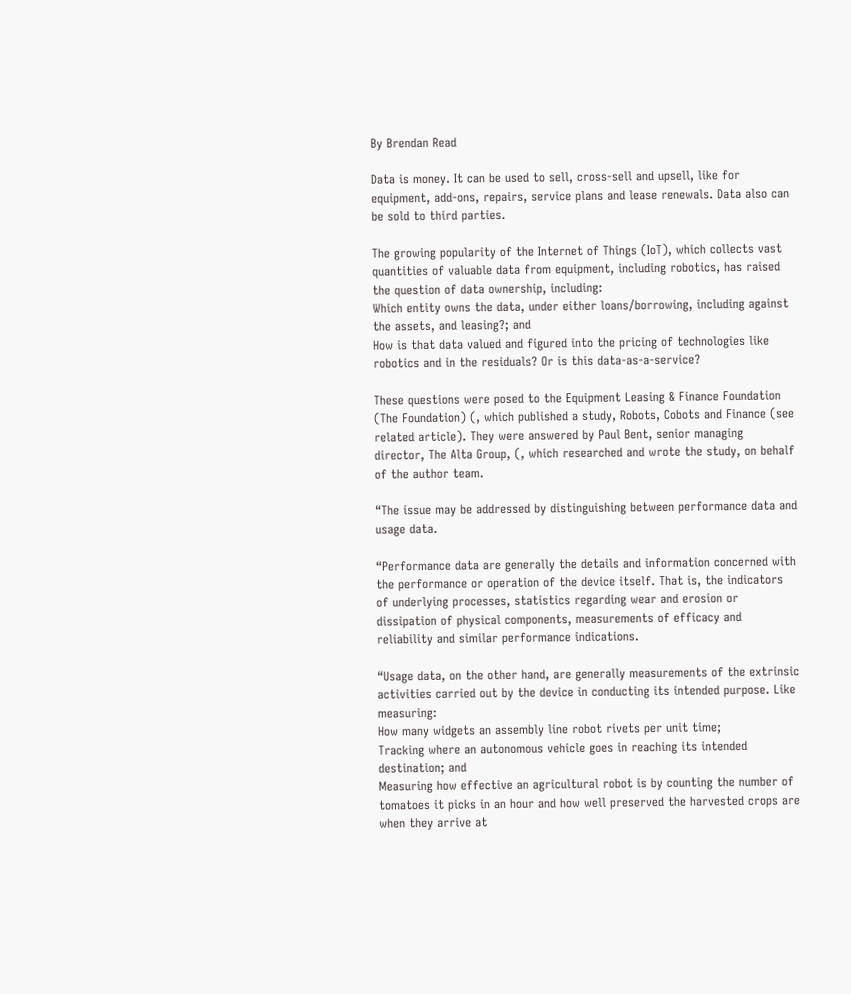By Brendan Read

Data is money. It can be used to sell, cross-sell and upsell, like for equipment, add-ons, repairs, service plans and lease renewals. Data also can be sold to third parties.

The growing popularity of the Internet of Things (IoT), which collects vast quantities of valuable data from equipment, including robotics, has raised the question of data ownership, including:
Which entity owns the data, under either loans/borrowing, including against the assets, and leasing?; and
How is that data valued and figured into the pricing of technologies like robotics and in the residuals? Or is this data-as-a-service?

These questions were posed to the Equipment Leasing & Finance Foundation (The Foundation) (, which published a study, Robots, Cobots and Finance (see related article). They were answered by Paul Bent, senior managing director, The Alta Group, (, which researched and wrote the study, on behalf of the author team.

“The issue may be addressed by distinguishing between performance data and usage data.

“Performance data are generally the details and information concerned with the performance or operation of the device itself. That is, the indicators of underlying processes, statistics regarding wear and erosion or dissipation of physical components, measurements of efficacy and reliability and similar performance indications.

“Usage data, on the other hand, are generally measurements of the extrinsic activities carried out by the device in conducting its intended purpose. Like measuring:
How many widgets an assembly line robot rivets per unit time;
Tracking where an autonomous vehicle goes in reaching its intended destination; and
Measuring how effective an agricultural robot is by counting the number of tomatoes it picks in an hour and how well preserved the harvested crops are when they arrive at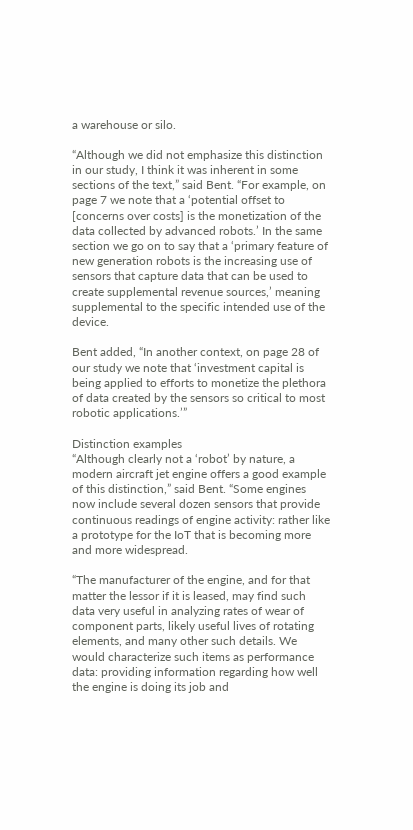a warehouse or silo.

“Although we did not emphasize this distinction in our study, I think it was inherent in some sections of the text,” said Bent. “For example, on page 7 we note that a ‘potential offset to [concerns over costs] is the monetization of the data collected by advanced robots.’ In the same section we go on to say that a ‘primary feature of new generation robots is the increasing use of sensors that capture data that can be used to create supplemental revenue sources,’ meaning supplemental to the specific intended use of the device.

Bent added, “In another context, on page 28 of our study we note that ‘investment capital is being applied to efforts to monetize the plethora of data created by the sensors so critical to most robotic applications.’”

Distinction examples
“Although clearly not a ‘robot’ by nature, a modern aircraft jet engine offers a good example of this distinction,” said Bent. “Some engines now include several dozen sensors that provide continuous readings of engine activity: rather like a prototype for the IoT that is becoming more and more widespread.

“The manufacturer of the engine, and for that matter the lessor if it is leased, may find such data very useful in analyzing rates of wear of component parts, likely useful lives of rotating elements, and many other such details. We would characterize such items as performance data: providing information regarding how well the engine is doing its job and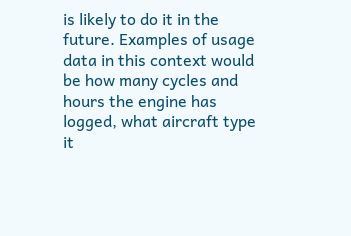is likely to do it in the future. Examples of usage data in this context would be how many cycles and hours the engine has logged, what aircraft type it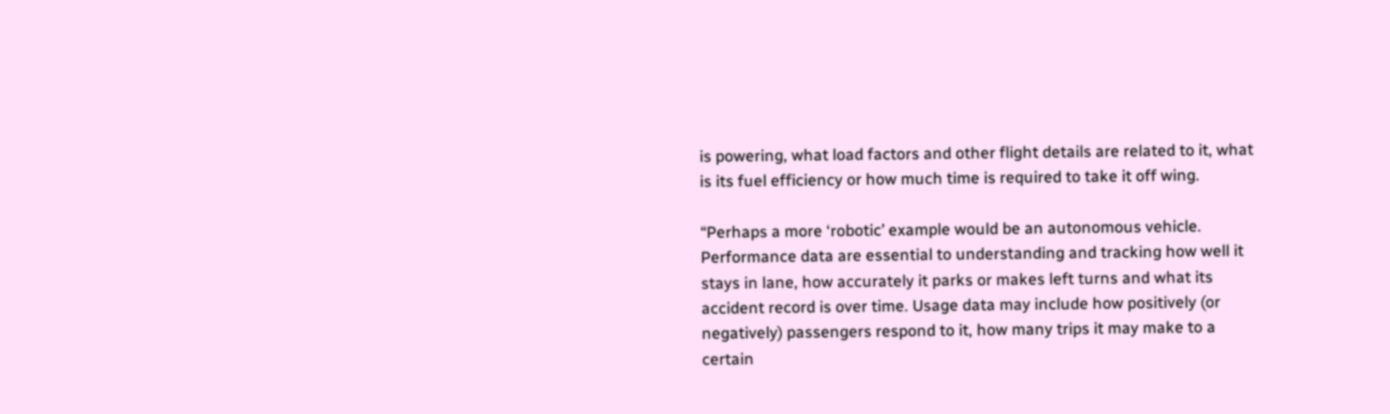is powering, what load factors and other flight details are related to it, what is its fuel efficiency or how much time is required to take it off wing.

“Perhaps a more ‘robotic’ example would be an autonomous vehicle. Performance data are essential to understanding and tracking how well it stays in lane, how accurately it parks or makes left turns and what its accident record is over time. Usage data may include how positively (or negatively) passengers respond to it, how many trips it may make to a certain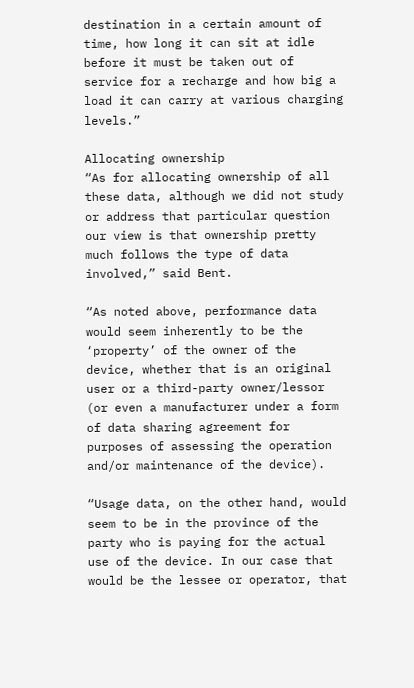destination in a certain amount of time, how long it can sit at idle before it must be taken out of service for a recharge and how big a load it can carry at various charging levels.”

Allocating ownership
“As for allocating ownership of all these data, although we did not study or address that particular question our view is that ownership pretty much follows the type of data involved,” said Bent.

“As noted above, performance data would seem inherently to be the ‘property’ of the owner of the device, whether that is an original user or a third-party owner/lessor (or even a manufacturer under a form of data sharing agreement for purposes of assessing the operation and/or maintenance of the device).

“Usage data, on the other hand, would seem to be in the province of the party who is paying for the actual use of the device. In our case that would be the lessee or operator, that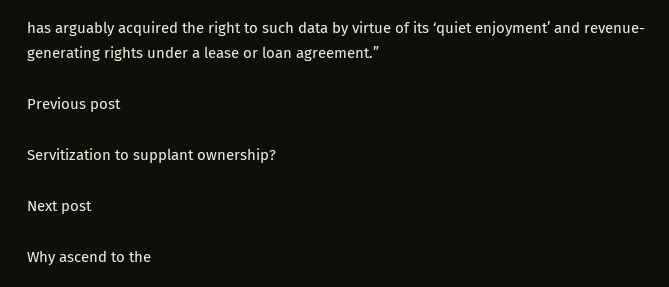has arguably acquired the right to such data by virtue of its ‘quiet enjoyment’ and revenue-generating rights under a lease or loan agreement.”

Previous post

Servitization to supplant ownership?

Next post

Why ascend to the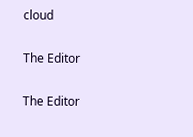cloud

The Editor

The Editor